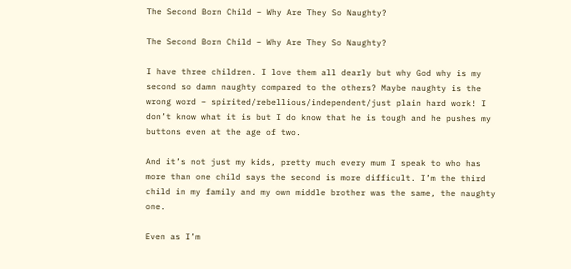The Second Born Child – Why Are They So Naughty?

The Second Born Child – Why Are They So Naughty?

I have three children. I love them all dearly but why God why is my second so damn naughty compared to the others? Maybe naughty is the wrong word – spirited/rebellious/independent/just plain hard work! I don’t know what it is but I do know that he is tough and he pushes my buttons even at the age of two.

And it’s not just my kids, pretty much every mum I speak to who has more than one child says the second is more difficult. I’m the third child in my family and my own middle brother was the same, the naughty one.

Even as I’m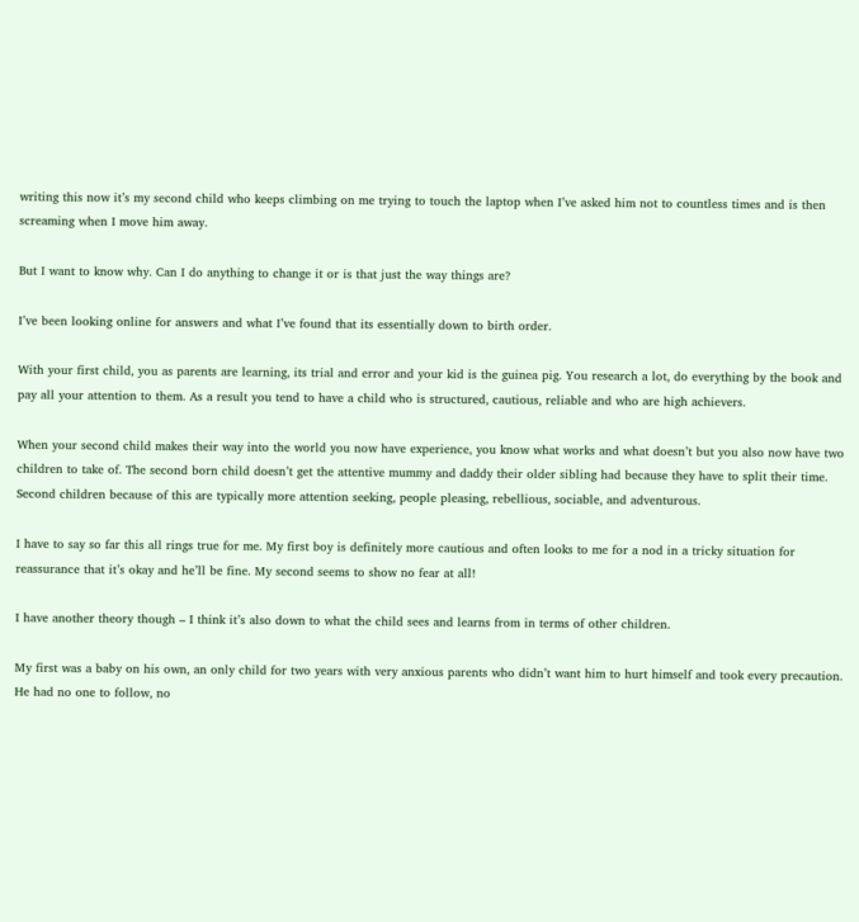writing this now it’s my second child who keeps climbing on me trying to touch the laptop when I’ve asked him not to countless times and is then screaming when I move him away.

But I want to know why. Can I do anything to change it or is that just the way things are?

I’ve been looking online for answers and what I’ve found that its essentially down to birth order.

With your first child, you as parents are learning, its trial and error and your kid is the guinea pig. You research a lot, do everything by the book and pay all your attention to them. As a result you tend to have a child who is structured, cautious, reliable and who are high achievers.

When your second child makes their way into the world you now have experience, you know what works and what doesn’t but you also now have two children to take of. The second born child doesn’t get the attentive mummy and daddy their older sibling had because they have to split their time. Second children because of this are typically more attention seeking, people pleasing, rebellious, sociable, and adventurous.

I have to say so far this all rings true for me. My first boy is definitely more cautious and often looks to me for a nod in a tricky situation for reassurance that it’s okay and he’ll be fine. My second seems to show no fear at all!

I have another theory though – I think it’s also down to what the child sees and learns from in terms of other children.

My first was a baby on his own, an only child for two years with very anxious parents who didn’t want him to hurt himself and took every precaution. He had no one to follow, no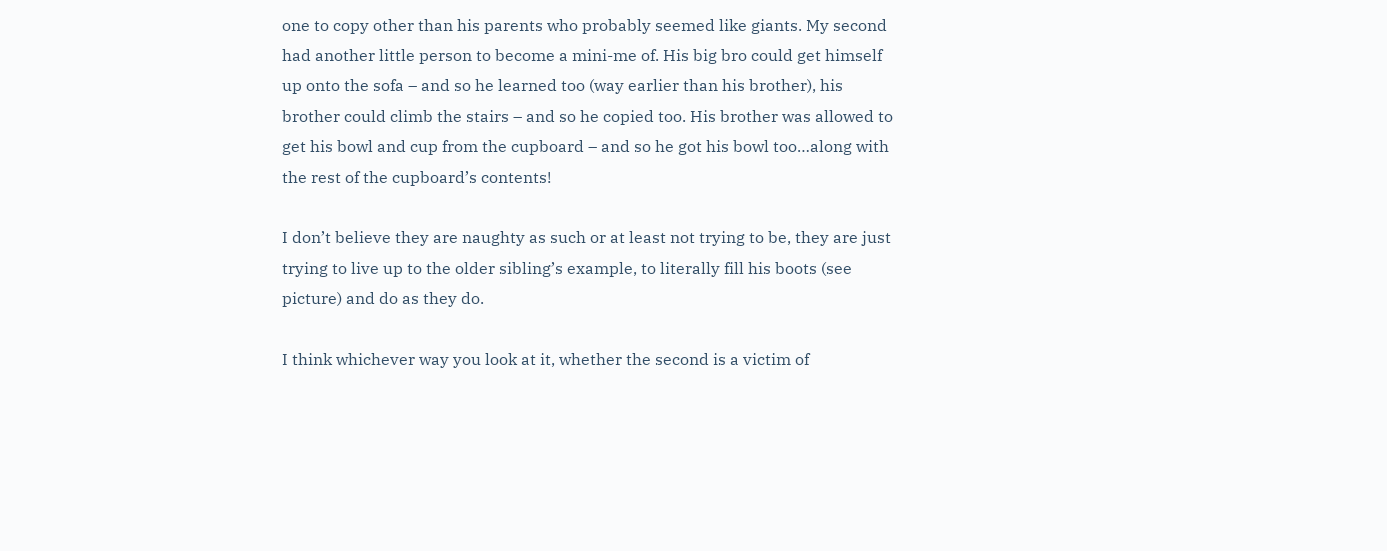one to copy other than his parents who probably seemed like giants. My second had another little person to become a mini-me of. His big bro could get himself up onto the sofa – and so he learned too (way earlier than his brother), his brother could climb the stairs – and so he copied too. His brother was allowed to get his bowl and cup from the cupboard – and so he got his bowl too…along with the rest of the cupboard’s contents!

I don’t believe they are naughty as such or at least not trying to be, they are just trying to live up to the older sibling’s example, to literally fill his boots (see picture) and do as they do.

I think whichever way you look at it, whether the second is a victim of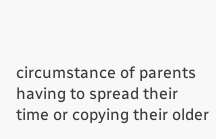circumstance of parents having to spread their time or copying their older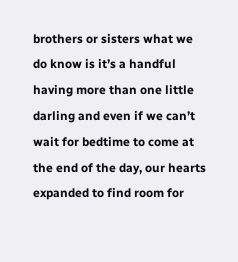brothers or sisters what we do know is it’s a handful having more than one little darling and even if we can’t wait for bedtime to come at the end of the day, our hearts expanded to find room for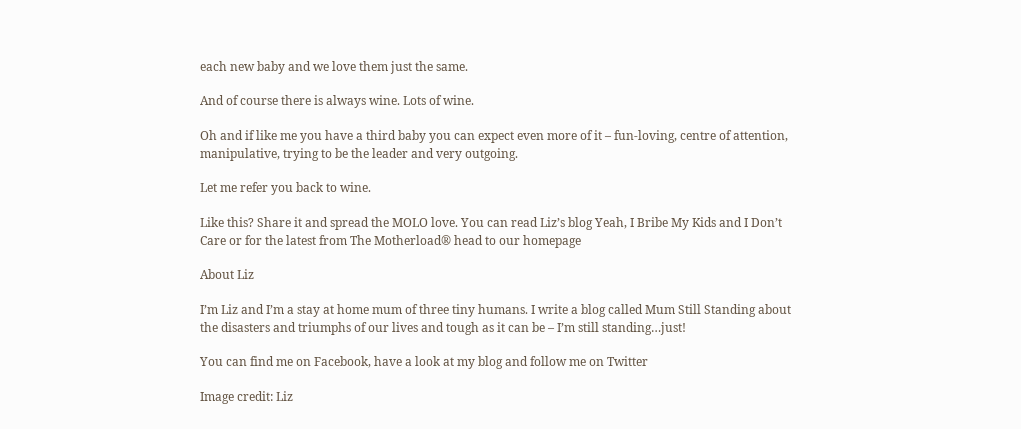each new baby and we love them just the same.

And of course there is always wine. Lots of wine.

Oh and if like me you have a third baby you can expect even more of it – fun-loving, centre of attention, manipulative, trying to be the leader and very outgoing.

Let me refer you back to wine.

Like this? Share it and spread the MOLO love. You can read Liz’s blog Yeah, I Bribe My Kids and I Don’t Care or for the latest from The Motherload® head to our homepage

About Liz

I’m Liz and I’m a stay at home mum of three tiny humans. I write a blog called Mum Still Standing about the disasters and triumphs of our lives and tough as it can be – I’m still standing…just!

You can find me on Facebook, have a look at my blog and follow me on Twitter

Image credit: Liz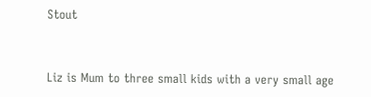Stout


Liz is Mum to three small kids with a very small age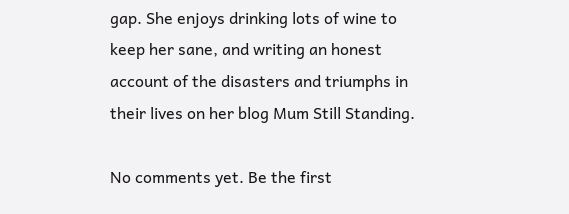gap. She enjoys drinking lots of wine to keep her sane, and writing an honest account of the disasters and triumphs in their lives on her blog Mum Still Standing.

No comments yet. Be the first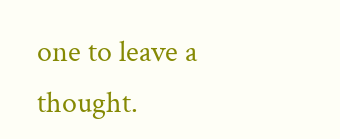one to leave a thought.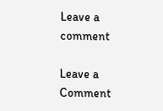Leave a comment

Leave a Comment